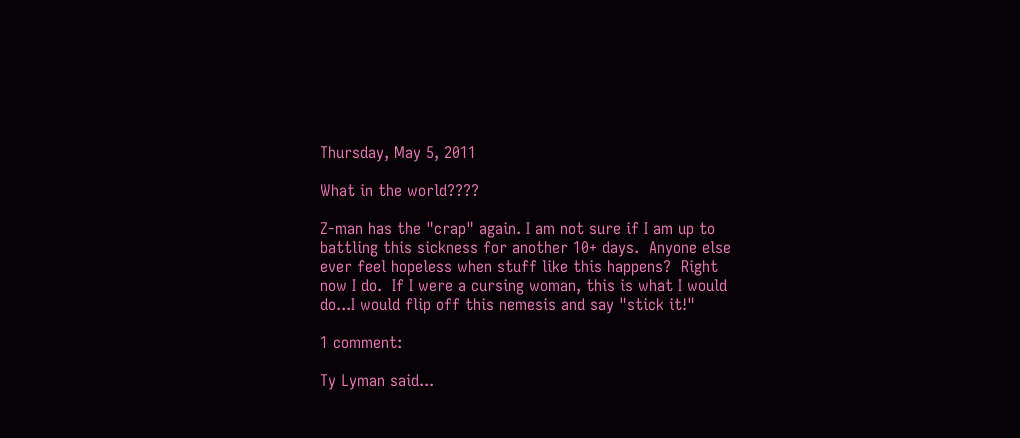Thursday, May 5, 2011

What in the world????

Z-man has the "crap" again. I am not sure if I am up to battling this sickness for another 10+ days.  Anyone else ever feel hopeless when stuff like this happens?  Right now I do.  If I were a cursing woman, this is what I would do...I would flip off this nemesis and say "stick it!"

1 comment:

Ty Lyman said...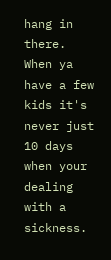hang in there. When ya have a few kids it's never just 10 days when your dealing with a sickness.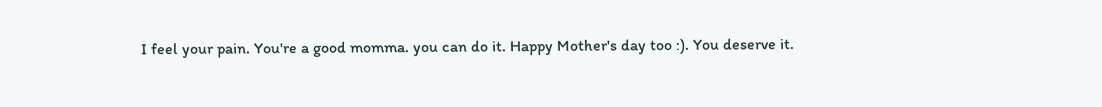I feel your pain. You're a good momma. you can do it. Happy Mother's day too :). You deserve it.